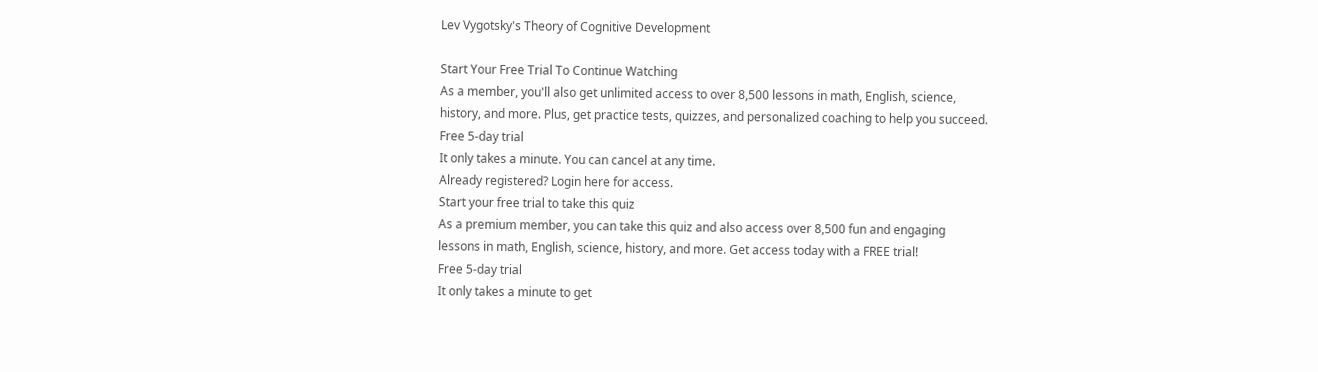Lev Vygotsky's Theory of Cognitive Development

Start Your Free Trial To Continue Watching
As a member, you'll also get unlimited access to over 8,500 lessons in math, English, science, history, and more. Plus, get practice tests, quizzes, and personalized coaching to help you succeed.
Free 5-day trial
It only takes a minute. You can cancel at any time.
Already registered? Login here for access.
Start your free trial to take this quiz
As a premium member, you can take this quiz and also access over 8,500 fun and engaging lessons in math, English, science, history, and more. Get access today with a FREE trial!
Free 5-day trial
It only takes a minute to get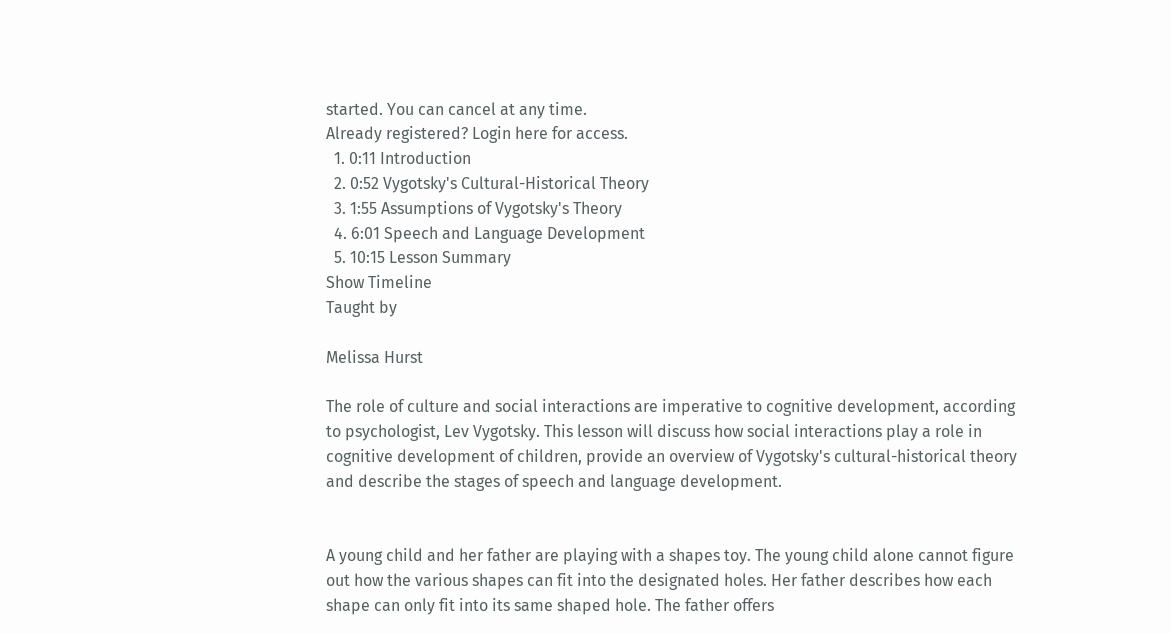started. You can cancel at any time.
Already registered? Login here for access.
  1. 0:11 Introduction
  2. 0:52 Vygotsky's Cultural-Historical Theory
  3. 1:55 Assumptions of Vygotsky's Theory
  4. 6:01 Speech and Language Development
  5. 10:15 Lesson Summary
Show Timeline
Taught by

Melissa Hurst

The role of culture and social interactions are imperative to cognitive development, according to psychologist, Lev Vygotsky. This lesson will discuss how social interactions play a role in cognitive development of children, provide an overview of Vygotsky's cultural-historical theory and describe the stages of speech and language development.


A young child and her father are playing with a shapes toy. The young child alone cannot figure out how the various shapes can fit into the designated holes. Her father describes how each shape can only fit into its same shaped hole. The father offers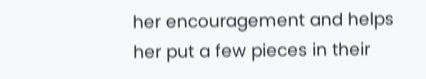her encouragement and helps her put a few pieces in their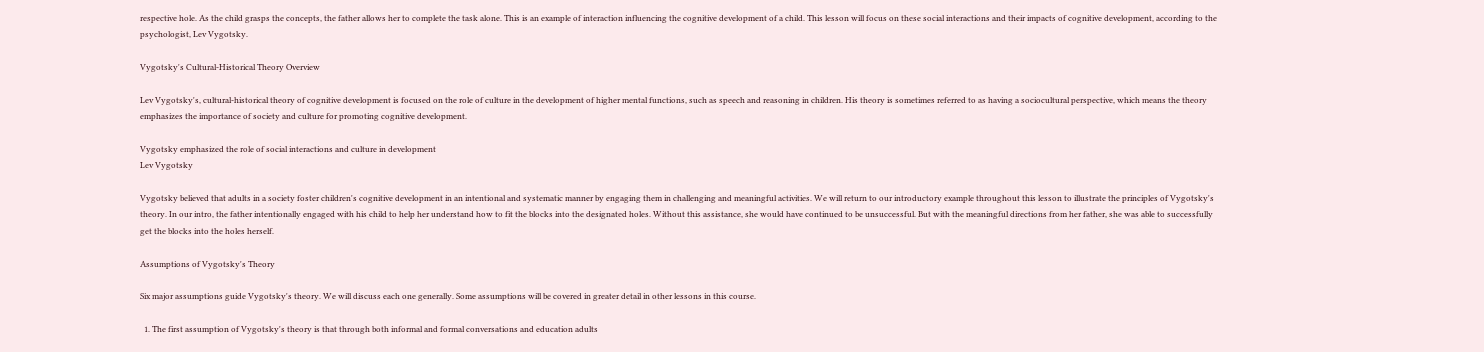respective hole. As the child grasps the concepts, the father allows her to complete the task alone. This is an example of interaction influencing the cognitive development of a child. This lesson will focus on these social interactions and their impacts of cognitive development, according to the psychologist, Lev Vygotsky.

Vygotsky's Cultural-Historical Theory Overview

Lev Vygotsky's, cultural-historical theory of cognitive development is focused on the role of culture in the development of higher mental functions, such as speech and reasoning in children. His theory is sometimes referred to as having a sociocultural perspective, which means the theory emphasizes the importance of society and culture for promoting cognitive development.

Vygotsky emphasized the role of social interactions and culture in development
Lev Vygotsky

Vygotsky believed that adults in a society foster children's cognitive development in an intentional and systematic manner by engaging them in challenging and meaningful activities. We will return to our introductory example throughout this lesson to illustrate the principles of Vygotsky's theory. In our intro, the father intentionally engaged with his child to help her understand how to fit the blocks into the designated holes. Without this assistance, she would have continued to be unsuccessful. But with the meaningful directions from her father, she was able to successfully get the blocks into the holes herself.

Assumptions of Vygotsky's Theory

Six major assumptions guide Vygotsky's theory. We will discuss each one generally. Some assumptions will be covered in greater detail in other lessons in this course.

  1. The first assumption of Vygotsky's theory is that through both informal and formal conversations and education adults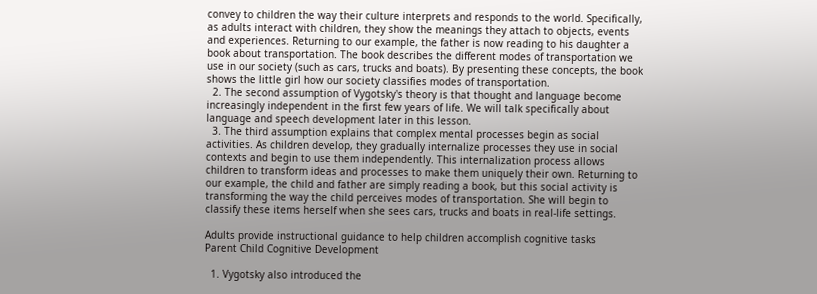convey to children the way their culture interprets and responds to the world. Specifically, as adults interact with children, they show the meanings they attach to objects, events and experiences. Returning to our example, the father is now reading to his daughter a book about transportation. The book describes the different modes of transportation we use in our society (such as cars, trucks and boats). By presenting these concepts, the book shows the little girl how our society classifies modes of transportation.
  2. The second assumption of Vygotsky's theory is that thought and language become increasingly independent in the first few years of life. We will talk specifically about language and speech development later in this lesson.
  3. The third assumption explains that complex mental processes begin as social activities. As children develop, they gradually internalize processes they use in social contexts and begin to use them independently. This internalization process allows children to transform ideas and processes to make them uniquely their own. Returning to our example, the child and father are simply reading a book, but this social activity is transforming the way the child perceives modes of transportation. She will begin to classify these items herself when she sees cars, trucks and boats in real-life settings.

Adults provide instructional guidance to help children accomplish cognitive tasks
Parent Child Cognitive Development

  1. Vygotsky also introduced the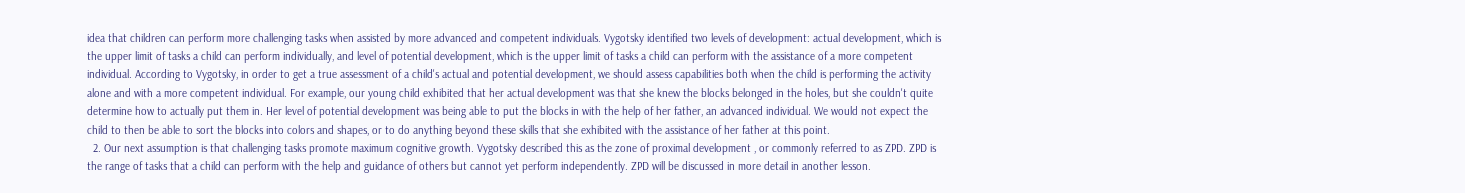idea that children can perform more challenging tasks when assisted by more advanced and competent individuals. Vygotsky identified two levels of development: actual development, which is the upper limit of tasks a child can perform individually, and level of potential development, which is the upper limit of tasks a child can perform with the assistance of a more competent individual. According to Vygotsky, in order to get a true assessment of a child's actual and potential development, we should assess capabilities both when the child is performing the activity alone and with a more competent individual. For example, our young child exhibited that her actual development was that she knew the blocks belonged in the holes, but she couldn't quite determine how to actually put them in. Her level of potential development was being able to put the blocks in with the help of her father, an advanced individual. We would not expect the child to then be able to sort the blocks into colors and shapes, or to do anything beyond these skills that she exhibited with the assistance of her father at this point.
  2. Our next assumption is that challenging tasks promote maximum cognitive growth. Vygotsky described this as the zone of proximal development , or commonly referred to as ZPD. ZPD is the range of tasks that a child can perform with the help and guidance of others but cannot yet perform independently. ZPD will be discussed in more detail in another lesson.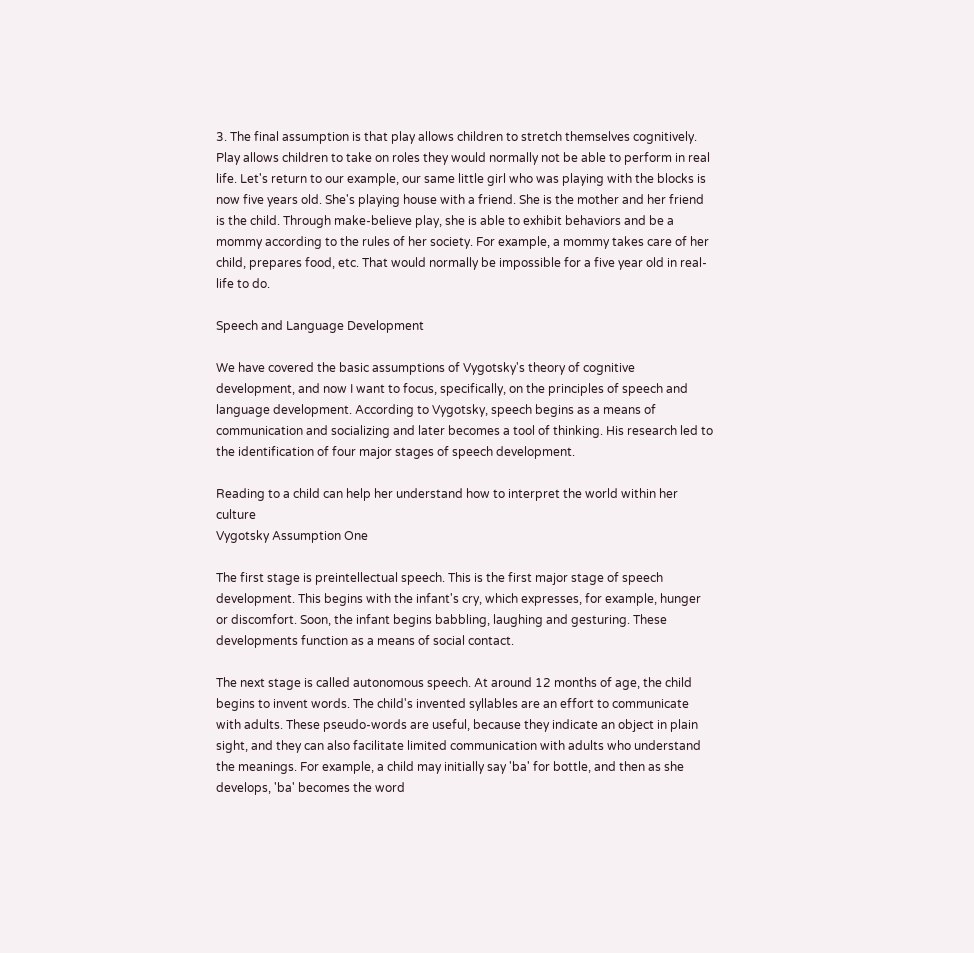3. The final assumption is that play allows children to stretch themselves cognitively. Play allows children to take on roles they would normally not be able to perform in real life. Let's return to our example, our same little girl who was playing with the blocks is now five years old. She's playing house with a friend. She is the mother and her friend is the child. Through make-believe play, she is able to exhibit behaviors and be a mommy according to the rules of her society. For example, a mommy takes care of her child, prepares food, etc. That would normally be impossible for a five year old in real-life to do.

Speech and Language Development

We have covered the basic assumptions of Vygotsky's theory of cognitive development, and now I want to focus, specifically, on the principles of speech and language development. According to Vygotsky, speech begins as a means of communication and socializing and later becomes a tool of thinking. His research led to the identification of four major stages of speech development.

Reading to a child can help her understand how to interpret the world within her culture
Vygotsky Assumption One

The first stage is preintellectual speech. This is the first major stage of speech development. This begins with the infant's cry, which expresses, for example, hunger or discomfort. Soon, the infant begins babbling, laughing and gesturing. These developments function as a means of social contact.

The next stage is called autonomous speech. At around 12 months of age, the child begins to invent words. The child's invented syllables are an effort to communicate with adults. These pseudo-words are useful, because they indicate an object in plain sight, and they can also facilitate limited communication with adults who understand the meanings. For example, a child may initially say 'ba' for bottle, and then as she develops, 'ba' becomes the word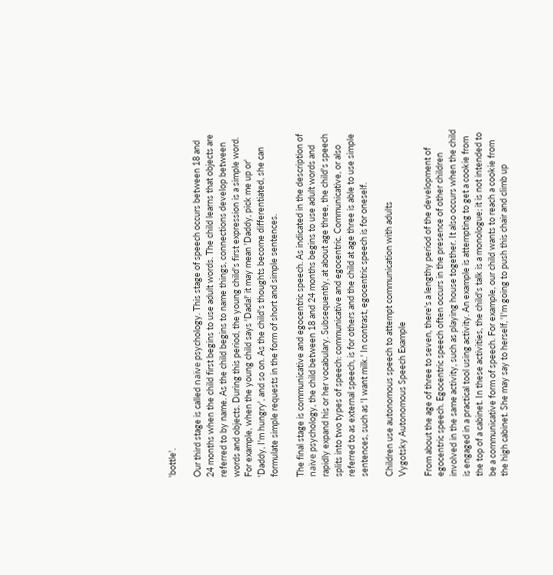'bottle'.

Our third stage is called naïve psychology. This stage of speech occurs between 18 and 24 months when the child first begins to use adult words. The child learns that objects are referred to by name. As the child begins to name things, connections develop between words and objects. During this period, the young child's first expression is a simple word. For example, when the young child says 'Dada!' it may mean 'Daddy, pick me up or' 'Daddy, I'm hungry', and so on. As the child's thoughts become differentiated, she can formulate simple requests in the form of short and simple sentences.

The final stage is communicative and egocentric speech. As indicated in the description of naïve psychology, the child between 18 and 24 months begins to use adult words and rapidly expand his or her vocabulary. Subsequently, at about age three, the child's speech splits into two types of speech: communicative and egocentric. Communicative, or also referred to as external speech, is for others and the child at age three is able to use simple sentences, such as 'I want milk.' In contrast, egocentric speech is for oneself.

Children use autonomous speech to attempt communication with adults
Vygotsky Autonomous Speech Example

From about the age of three to seven, there's a lengthy period of the development of egocentric speech. Egocentric speech often occurs in the presence of other children involved in the same activity, such as playing house together. It also occurs when the child is engaged in a practical tool using activity. An example is attempting to get a cookie from the top of a cabinet. In these activities, the child's talk is a monologue; it is not intended to be a communicative form of speech. For example, our child wants to reach a cookie from the high cabinet. She may say to herself, 'I'm going to push this chair and climb up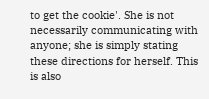to get the cookie'. She is not necessarily communicating with anyone; she is simply stating these directions for herself. This is also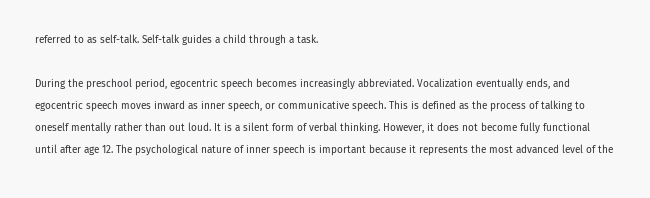referred to as self-talk. Self-talk guides a child through a task.

During the preschool period, egocentric speech becomes increasingly abbreviated. Vocalization eventually ends, and egocentric speech moves inward as inner speech, or communicative speech. This is defined as the process of talking to oneself mentally rather than out loud. It is a silent form of verbal thinking. However, it does not become fully functional until after age 12. The psychological nature of inner speech is important because it represents the most advanced level of the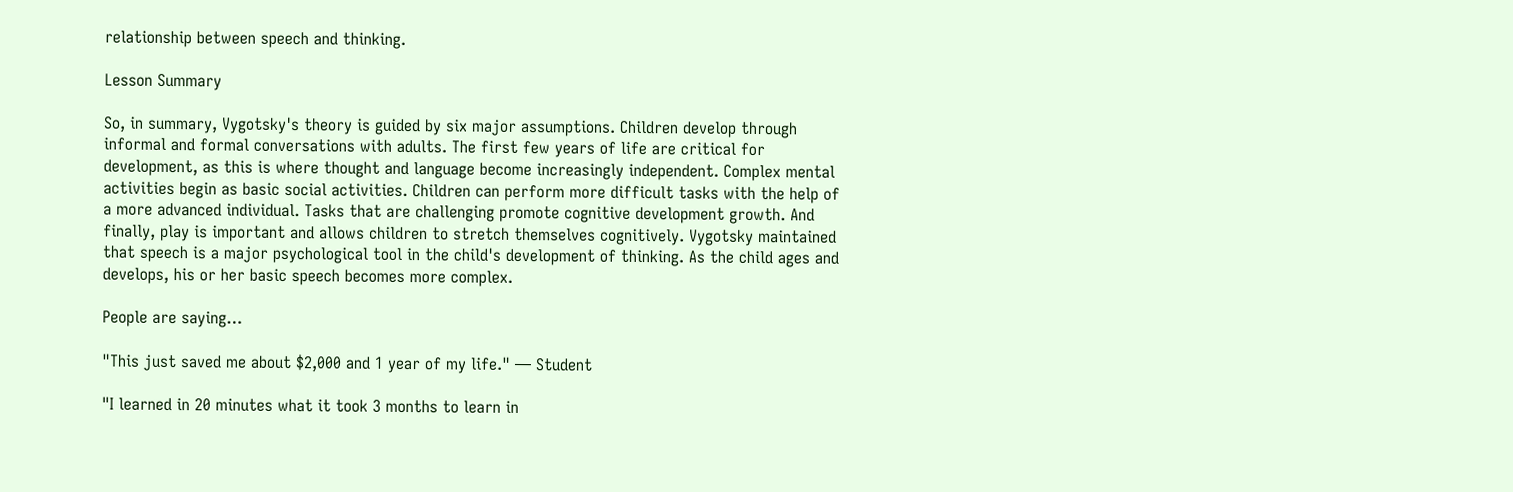relationship between speech and thinking.

Lesson Summary

So, in summary, Vygotsky's theory is guided by six major assumptions. Children develop through informal and formal conversations with adults. The first few years of life are critical for development, as this is where thought and language become increasingly independent. Complex mental activities begin as basic social activities. Children can perform more difficult tasks with the help of a more advanced individual. Tasks that are challenging promote cognitive development growth. And finally, play is important and allows children to stretch themselves cognitively. Vygotsky maintained that speech is a major psychological tool in the child's development of thinking. As the child ages and develops, his or her basic speech becomes more complex.

People are saying…

"This just saved me about $2,000 and 1 year of my life." — Student

"I learned in 20 minutes what it took 3 months to learn in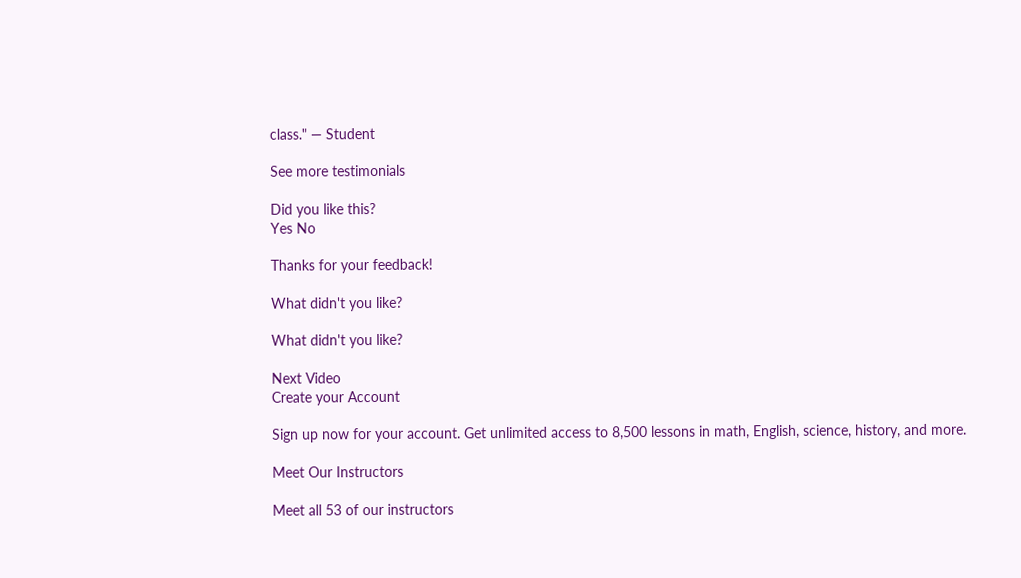class." — Student

See more testimonials

Did you like this?
Yes No

Thanks for your feedback!

What didn't you like?

What didn't you like?

Next Video
Create your Account

Sign up now for your account. Get unlimited access to 8,500 lessons in math, English, science, history, and more.

Meet Our Instructors

Meet all 53 of our instructors